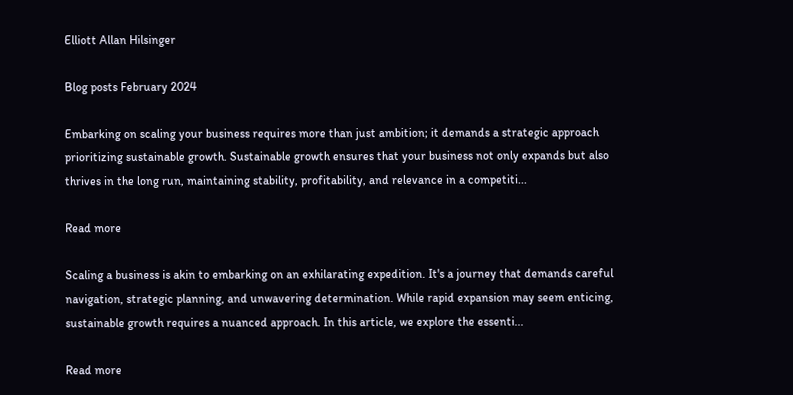Elliott Allan Hilsinger

Blog posts February 2024

Embarking on scaling your business requires more than just ambition; it demands a strategic approach prioritizing sustainable growth. Sustainable growth ensures that your business not only expands but also thrives in the long run, maintaining stability, profitability, and relevance in a competiti...

Read more

Scaling a business is akin to embarking on an exhilarating expedition. It's a journey that demands careful navigation, strategic planning, and unwavering determination. While rapid expansion may seem enticing, sustainable growth requires a nuanced approach. In this article, we explore the essenti...

Read more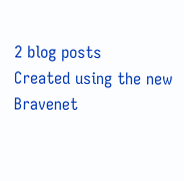2 blog posts
Created using the new Bravenet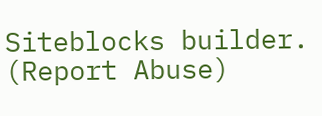Siteblocks builder. (Report Abuse)